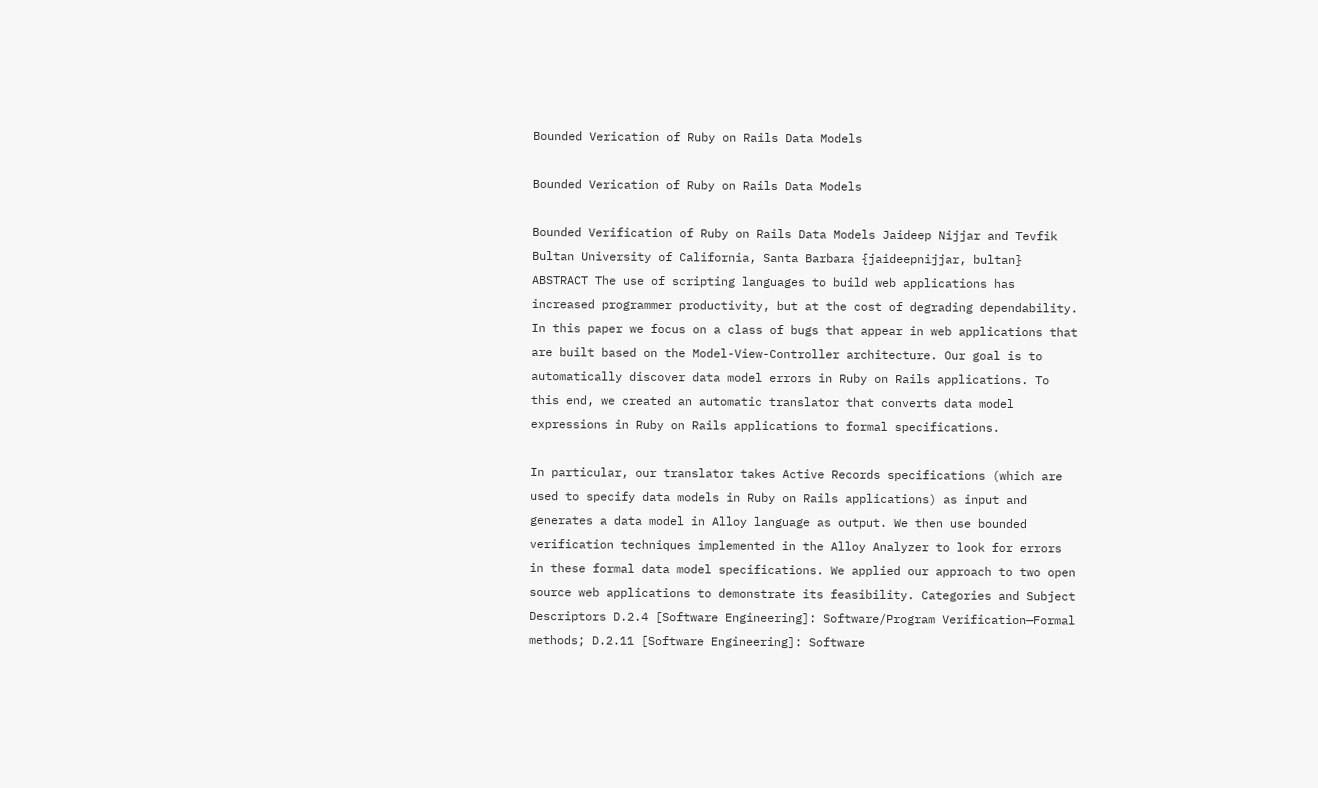Bounded Verication of Ruby on Rails Data Models

Bounded Verication of Ruby on Rails Data Models

Bounded Verification of Ruby on Rails Data Models Jaideep Nijjar and Tevfik Bultan University of California, Santa Barbara {jaideepnijjar, bultan} ABSTRACT The use of scripting languages to build web applications has increased programmer productivity, but at the cost of degrading dependability. In this paper we focus on a class of bugs that appear in web applications that are built based on the Model-View-Controller architecture. Our goal is to automatically discover data model errors in Ruby on Rails applications. To this end, we created an automatic translator that converts data model expressions in Ruby on Rails applications to formal specifications.

In particular, our translator takes Active Records specifications (which are used to specify data models in Ruby on Rails applications) as input and generates a data model in Alloy language as output. We then use bounded verification techniques implemented in the Alloy Analyzer to look for errors in these formal data model specifications. We applied our approach to two open source web applications to demonstrate its feasibility. Categories and Subject Descriptors D.2.4 [Software Engineering]: Software/Program Verification—Formal methods; D.2.11 [Software Engineering]: Software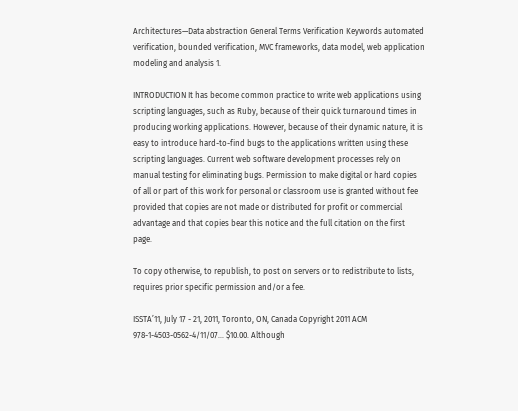Architectures—Data abstraction General Terms Verification Keywords automated verification, bounded verification, MVC frameworks, data model, web application modeling and analysis 1.

INTRODUCTION It has become common practice to write web applications using scripting languages, such as Ruby, because of their quick turnaround times in producing working applications. However, because of their dynamic nature, it is easy to introduce hard-to-find bugs to the applications written using these scripting languages. Current web software development processes rely on manual testing for eliminating bugs. Permission to make digital or hard copies of all or part of this work for personal or classroom use is granted without fee provided that copies are not made or distributed for profit or commercial advantage and that copies bear this notice and the full citation on the first page.

To copy otherwise, to republish, to post on servers or to redistribute to lists, requires prior specific permission and/or a fee.

ISSTA’11, July 17 - 21, 2011, Toronto, ON, Canada Copyright 2011 ACM 978-1-4503-0562-4/11/07... $10.00. Although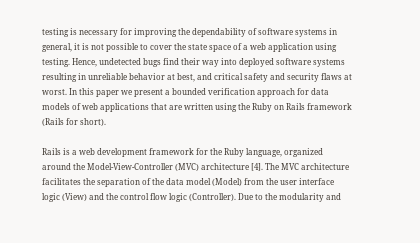testing is necessary for improving the dependability of software systems in general, it is not possible to cover the state space of a web application using testing. Hence, undetected bugs find their way into deployed software systems resulting in unreliable behavior at best, and critical safety and security flaws at worst. In this paper we present a bounded verification approach for data models of web applications that are written using the Ruby on Rails framework (Rails for short).

Rails is a web development framework for the Ruby language, organized around the Model-View-Controller (MVC) architecture [4]. The MVC architecture facilitates the separation of the data model (Model) from the user interface logic (View) and the control flow logic (Controller). Due to the modularity and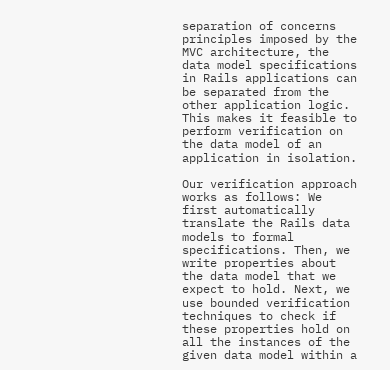separation of concerns principles imposed by the MVC architecture, the data model specifications in Rails applications can be separated from the other application logic. This makes it feasible to perform verification on the data model of an application in isolation.

Our verification approach works as follows: We first automatically translate the Rails data models to formal specifications. Then, we write properties about the data model that we expect to hold. Next, we use bounded verification techniques to check if these properties hold on all the instances of the given data model within a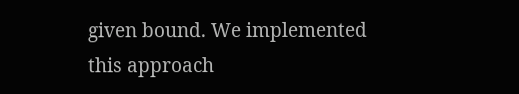given bound. We implemented this approach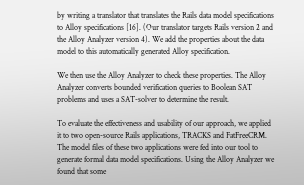by writing a translator that translates the Rails data model specifications to Alloy specifications [16]. (Our translator targets Rails version 2 and the Alloy Analyzer version 4). We add the properties about the data model to this automatically generated Alloy specification.

We then use the Alloy Analyzer to check these properties. The Alloy Analyzer converts bounded verification queries to Boolean SAT problems and uses a SAT-solver to determine the result.

To evaluate the effectiveness and usability of our approach, we applied it to two open-source Rails applications, TRACKS and FatFreeCRM. The model files of these two applications were fed into our tool to generate formal data model specifications. Using the Alloy Analyzer we found that some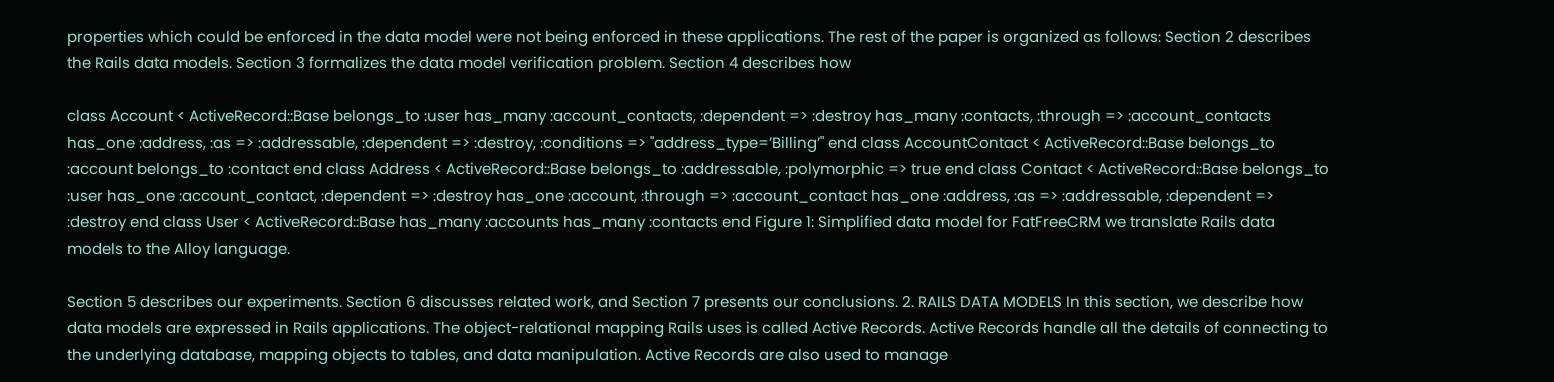properties which could be enforced in the data model were not being enforced in these applications. The rest of the paper is organized as follows: Section 2 describes the Rails data models. Section 3 formalizes the data model verification problem. Section 4 describes how

class Account < ActiveRecord::Base belongs_to :user has_many :account_contacts, :dependent => :destroy has_many :contacts, :through => :account_contacts has_one :address, :as => :addressable, :dependent => :destroy, :conditions => "address_type=’Billing’" end class AccountContact < ActiveRecord::Base belongs_to :account belongs_to :contact end class Address < ActiveRecord::Base belongs_to :addressable, :polymorphic => true end class Contact < ActiveRecord::Base belongs_to :user has_one :account_contact, :dependent => :destroy has_one :account, :through => :account_contact has_one :address, :as => :addressable, :dependent => :destroy end class User < ActiveRecord::Base has_many :accounts has_many :contacts end Figure 1: Simplified data model for FatFreeCRM we translate Rails data models to the Alloy language.

Section 5 describes our experiments. Section 6 discusses related work, and Section 7 presents our conclusions. 2. RAILS DATA MODELS In this section, we describe how data models are expressed in Rails applications. The object-relational mapping Rails uses is called Active Records. Active Records handle all the details of connecting to the underlying database, mapping objects to tables, and data manipulation. Active Records are also used to manage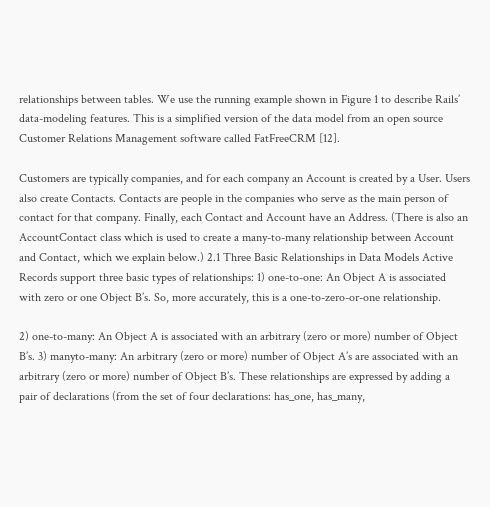relationships between tables. We use the running example shown in Figure 1 to describe Rails’ data-modeling features. This is a simplified version of the data model from an open source Customer Relations Management software called FatFreeCRM [12].

Customers are typically companies, and for each company an Account is created by a User. Users also create Contacts. Contacts are people in the companies who serve as the main person of contact for that company. Finally, each Contact and Account have an Address. (There is also an AccountContact class which is used to create a many-to-many relationship between Account and Contact, which we explain below.) 2.1 Three Basic Relationships in Data Models Active Records support three basic types of relationships: 1) one-to-one: An Object A is associated with zero or one Object B’s. So, more accurately, this is a one-to-zero-or-one relationship.

2) one-to-many: An Object A is associated with an arbitrary (zero or more) number of Object B’s. 3) manyto-many: An arbitrary (zero or more) number of Object A’s are associated with an arbitrary (zero or more) number of Object B’s. These relationships are expressed by adding a pair of declarations (from the set of four declarations: has_one, has_many,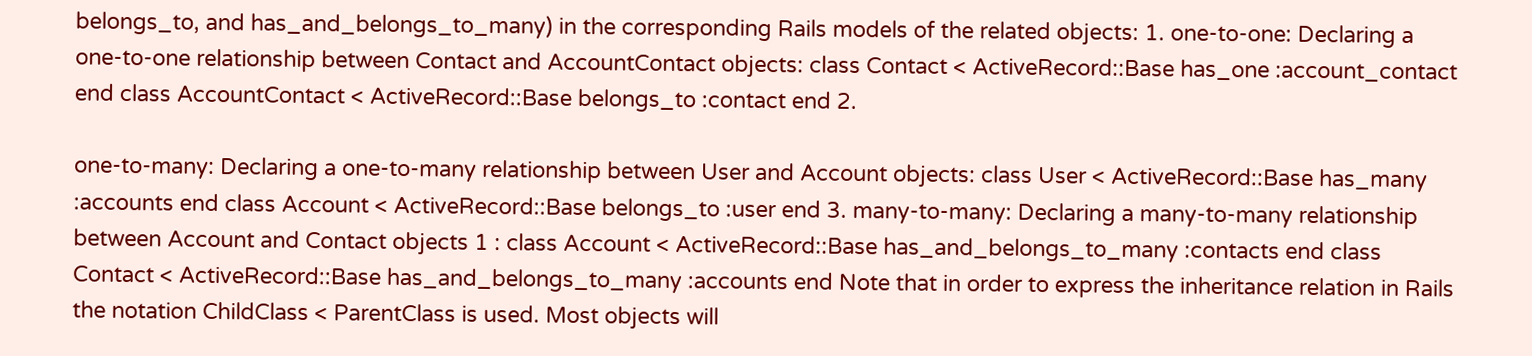belongs_to, and has_and_belongs_to_many) in the corresponding Rails models of the related objects: 1. one-to-one: Declaring a one-to-one relationship between Contact and AccountContact objects: class Contact < ActiveRecord::Base has_one :account_contact end class AccountContact < ActiveRecord::Base belongs_to :contact end 2.

one-to-many: Declaring a one-to-many relationship between User and Account objects: class User < ActiveRecord::Base has_many :accounts end class Account < ActiveRecord::Base belongs_to :user end 3. many-to-many: Declaring a many-to-many relationship between Account and Contact objects 1 : class Account < ActiveRecord::Base has_and_belongs_to_many :contacts end class Contact < ActiveRecord::Base has_and_belongs_to_many :accounts end Note that in order to express the inheritance relation in Rails the notation ChildClass < ParentClass is used. Most objects will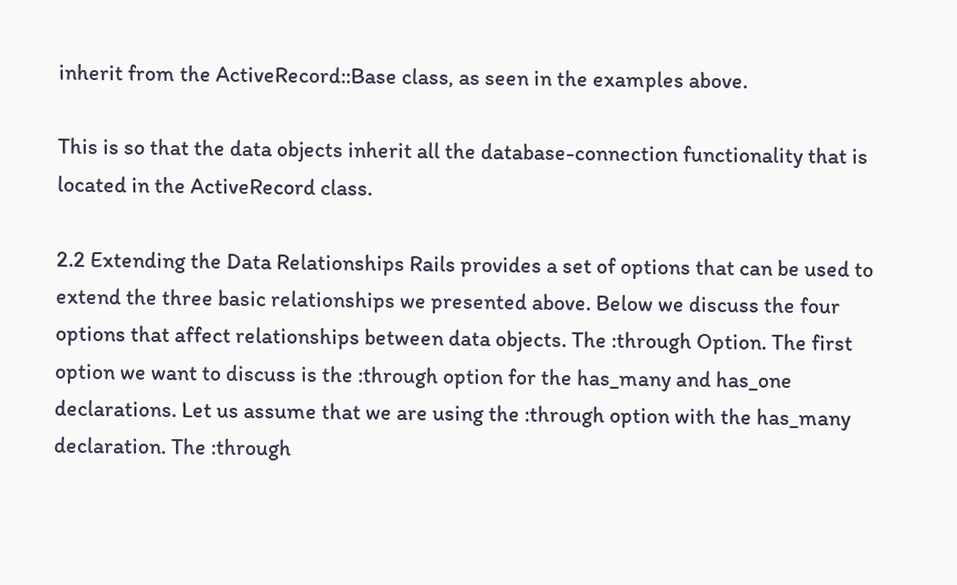inherit from the ActiveRecord::Base class, as seen in the examples above.

This is so that the data objects inherit all the database-connection functionality that is located in the ActiveRecord class.

2.2 Extending the Data Relationships Rails provides a set of options that can be used to extend the three basic relationships we presented above. Below we discuss the four options that affect relationships between data objects. The :through Option. The first option we want to discuss is the :through option for the has_many and has_one declarations. Let us assume that we are using the :through option with the has_many declaration. The :through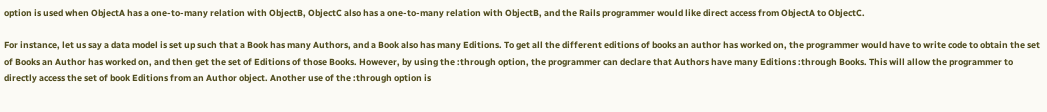option is used when ObjectA has a one-to-many relation with ObjectB, ObjectC also has a one-to-many relation with ObjectB, and the Rails programmer would like direct access from ObjectA to ObjectC.

For instance, let us say a data model is set up such that a Book has many Authors, and a Book also has many Editions. To get all the different editions of books an author has worked on, the programmer would have to write code to obtain the set of Books an Author has worked on, and then get the set of Editions of those Books. However, by using the :through option, the programmer can declare that Authors have many Editions :through Books. This will allow the programmer to directly access the set of book Editions from an Author object. Another use of the :through option is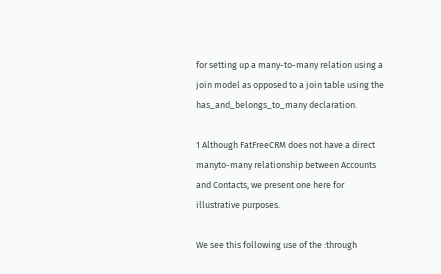for setting up a many-to-many relation using a join model as opposed to a join table using the has_and_belongs_to_many declaration.

1 Although FatFreeCRM does not have a direct manyto-many relationship between Accounts and Contacts, we present one here for illustrative purposes.

We see this following use of the :through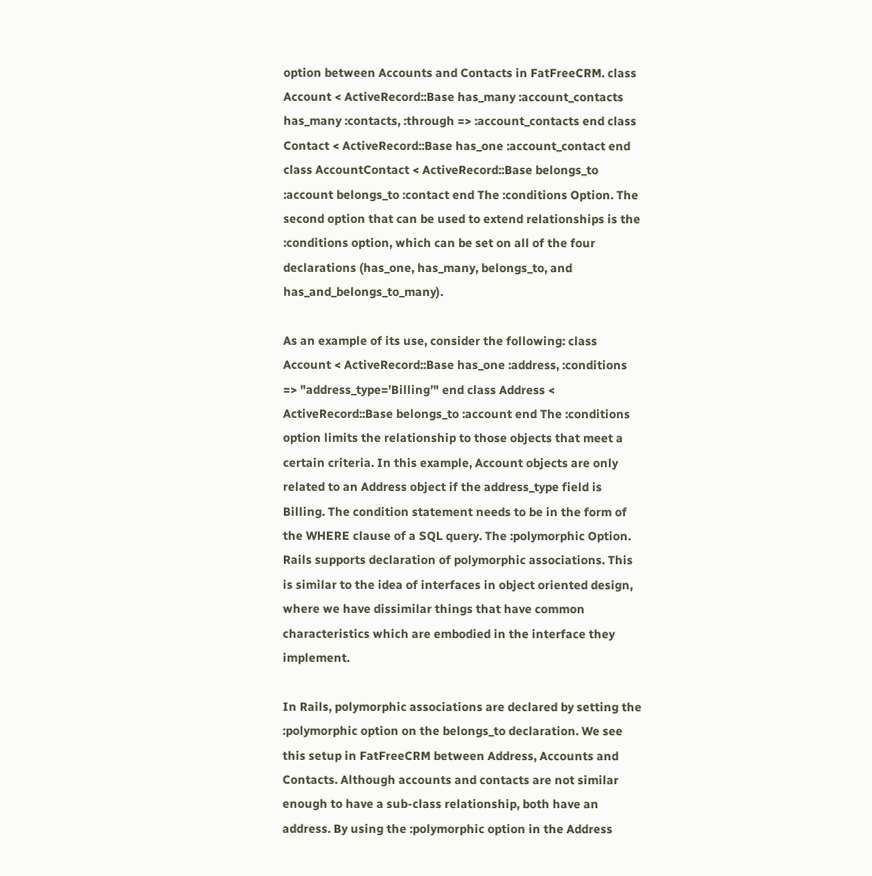option between Accounts and Contacts in FatFreeCRM. class Account < ActiveRecord::Base has_many :account_contacts has_many :contacts, :through => :account_contacts end class Contact < ActiveRecord::Base has_one :account_contact end class AccountContact < ActiveRecord::Base belongs_to :account belongs_to :contact end The :conditions Option. The second option that can be used to extend relationships is the :conditions option, which can be set on all of the four declarations (has_one, has_many, belongs_to, and has_and_belongs_to_many).

As an example of its use, consider the following: class Account < ActiveRecord::Base has_one :address, :conditions => "address_type=’Billing’" end class Address < ActiveRecord::Base belongs_to :account end The :conditions option limits the relationship to those objects that meet a certain criteria. In this example, Account objects are only related to an Address object if the address_type field is Billing. The condition statement needs to be in the form of the WHERE clause of a SQL query. The :polymorphic Option. Rails supports declaration of polymorphic associations. This is similar to the idea of interfaces in object oriented design, where we have dissimilar things that have common characteristics which are embodied in the interface they implement.

In Rails, polymorphic associations are declared by setting the :polymorphic option on the belongs_to declaration. We see this setup in FatFreeCRM between Address, Accounts and Contacts. Although accounts and contacts are not similar enough to have a sub-class relationship, both have an address. By using the :polymorphic option in the Address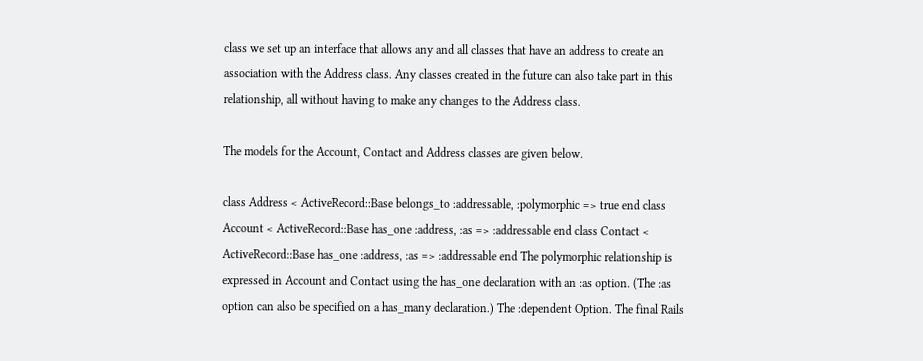class we set up an interface that allows any and all classes that have an address to create an association with the Address class. Any classes created in the future can also take part in this relationship, all without having to make any changes to the Address class.

The models for the Account, Contact and Address classes are given below.

class Address < ActiveRecord::Base belongs_to :addressable, :polymorphic => true end class Account < ActiveRecord::Base has_one :address, :as => :addressable end class Contact < ActiveRecord::Base has_one :address, :as => :addressable end The polymorphic relationship is expressed in Account and Contact using the has_one declaration with an :as option. (The :as option can also be specified on a has_many declaration.) The :dependent Option. The final Rails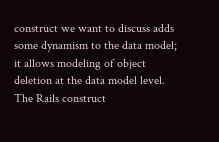construct we want to discuss adds some dynamism to the data model; it allows modeling of object deletion at the data model level. The Rails construct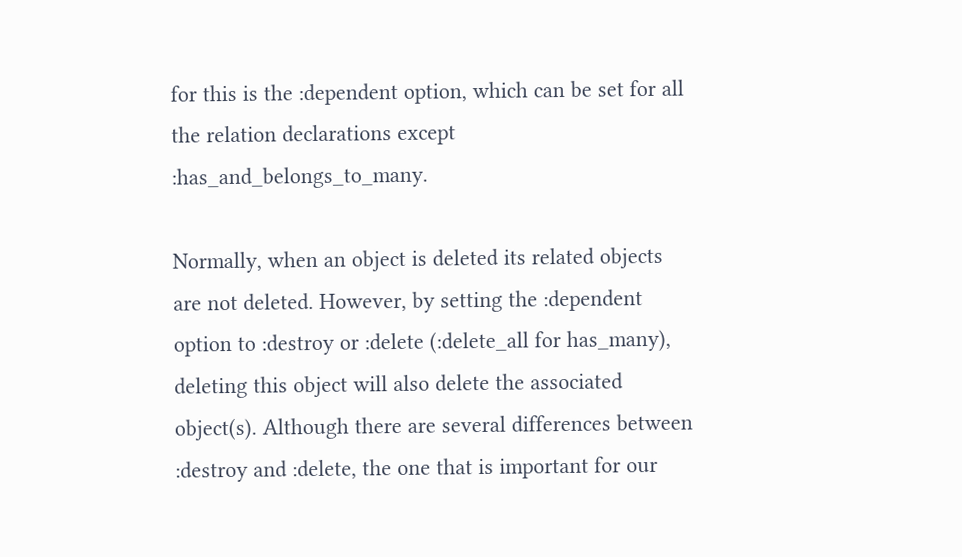for this is the :dependent option, which can be set for all the relation declarations except :has_and_belongs_to_many.

Normally, when an object is deleted its related objects are not deleted. However, by setting the :dependent option to :destroy or :delete (:delete_all for has_many), deleting this object will also delete the associated object(s). Although there are several differences between :destroy and :delete, the one that is important for our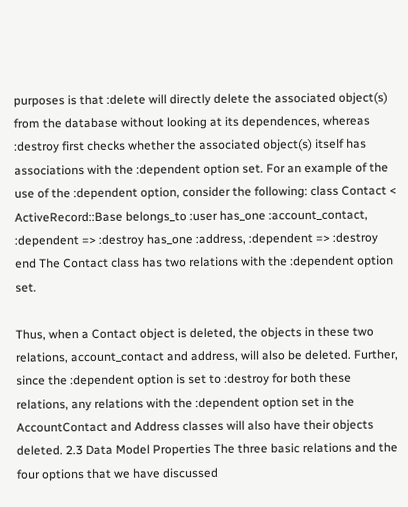purposes is that :delete will directly delete the associated object(s) from the database without looking at its dependences, whereas :destroy first checks whether the associated object(s) itself has associations with the :dependent option set. For an example of the use of the :dependent option, consider the following: class Contact < ActiveRecord::Base belongs_to :user has_one :account_contact, :dependent => :destroy has_one :address, :dependent => :destroy end The Contact class has two relations with the :dependent option set.

Thus, when a Contact object is deleted, the objects in these two relations, account_contact and address, will also be deleted. Further, since the :dependent option is set to :destroy for both these relations, any relations with the :dependent option set in the AccountContact and Address classes will also have their objects deleted. 2.3 Data Model Properties The three basic relations and the four options that we have discussed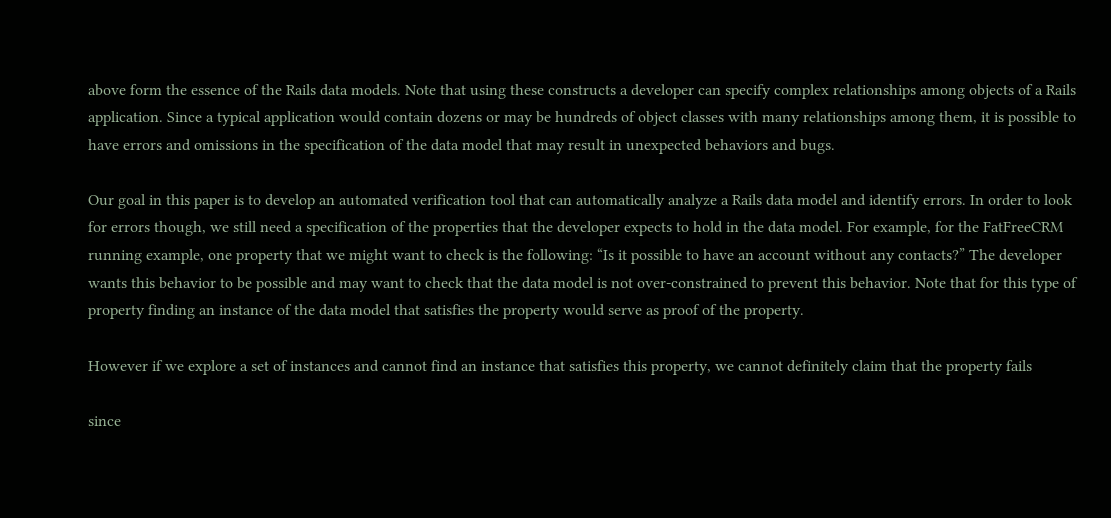above form the essence of the Rails data models. Note that using these constructs a developer can specify complex relationships among objects of a Rails application. Since a typical application would contain dozens or may be hundreds of object classes with many relationships among them, it is possible to have errors and omissions in the specification of the data model that may result in unexpected behaviors and bugs.

Our goal in this paper is to develop an automated verification tool that can automatically analyze a Rails data model and identify errors. In order to look for errors though, we still need a specification of the properties that the developer expects to hold in the data model. For example, for the FatFreeCRM running example, one property that we might want to check is the following: “Is it possible to have an account without any contacts?” The developer wants this behavior to be possible and may want to check that the data model is not over-constrained to prevent this behavior. Note that for this type of property finding an instance of the data model that satisfies the property would serve as proof of the property.

However if we explore a set of instances and cannot find an instance that satisfies this property, we cannot definitely claim that the property fails

since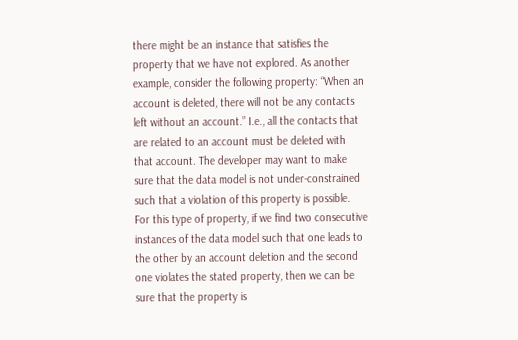there might be an instance that satisfies the property that we have not explored. As another example, consider the following property: “When an account is deleted, there will not be any contacts left without an account.” I.e., all the contacts that are related to an account must be deleted with that account. The developer may want to make sure that the data model is not under-constrained such that a violation of this property is possible. For this type of property, if we find two consecutive instances of the data model such that one leads to the other by an account deletion and the second one violates the stated property, then we can be sure that the property is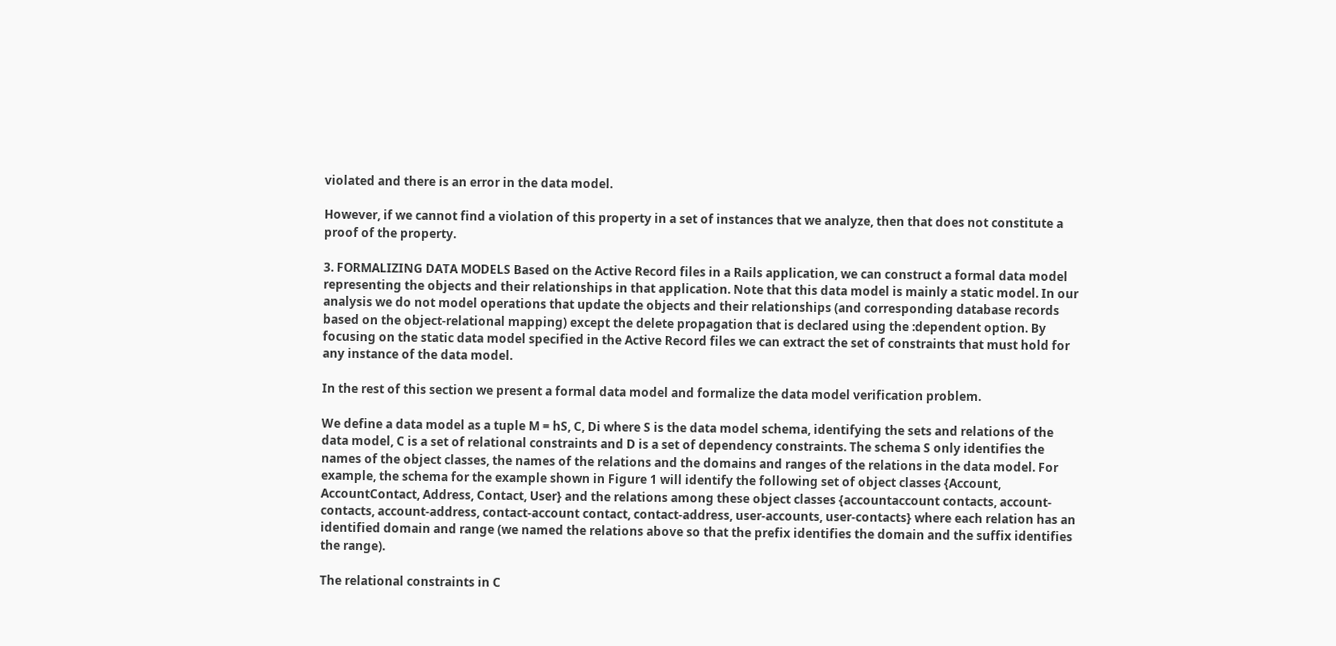violated and there is an error in the data model.

However, if we cannot find a violation of this property in a set of instances that we analyze, then that does not constitute a proof of the property.

3. FORMALIZING DATA MODELS Based on the Active Record files in a Rails application, we can construct a formal data model representing the objects and their relationships in that application. Note that this data model is mainly a static model. In our analysis we do not model operations that update the objects and their relationships (and corresponding database records based on the object-relational mapping) except the delete propagation that is declared using the :dependent option. By focusing on the static data model specified in the Active Record files we can extract the set of constraints that must hold for any instance of the data model.

In the rest of this section we present a formal data model and formalize the data model verification problem.

We define a data model as a tuple M = hS, C, Di where S is the data model schema, identifying the sets and relations of the data model, C is a set of relational constraints and D is a set of dependency constraints. The schema S only identifies the names of the object classes, the names of the relations and the domains and ranges of the relations in the data model. For example, the schema for the example shown in Figure 1 will identify the following set of object classes {Account, AccountContact, Address, Contact, User} and the relations among these object classes {accountaccount contacts, account-contacts, account-address, contact-account contact, contact-address, user-accounts, user-contacts} where each relation has an identified domain and range (we named the relations above so that the prefix identifies the domain and the suffix identifies the range).

The relational constraints in C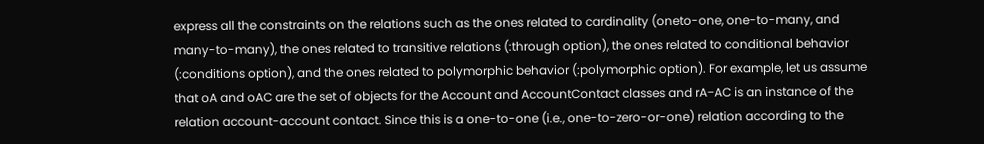express all the constraints on the relations such as the ones related to cardinality (oneto-one, one-to-many, and many-to-many), the ones related to transitive relations (:through option), the ones related to conditional behavior (:conditions option), and the ones related to polymorphic behavior (:polymorphic option). For example, let us assume that oA and oAC are the set of objects for the Account and AccountContact classes and rA−AC is an instance of the relation account-account contact. Since this is a one-to-one (i.e., one-to-zero-or-one) relation according to the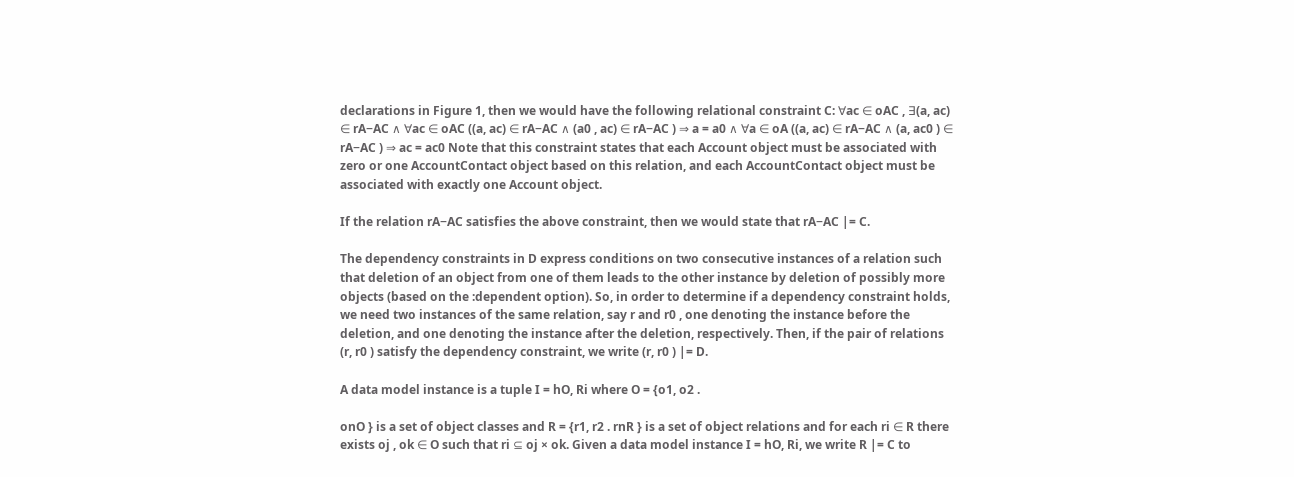declarations in Figure 1, then we would have the following relational constraint C: ∀ac ∈ oAC , ∃(a, ac) ∈ rA−AC ∧ ∀ac ∈ oAC ((a, ac) ∈ rA−AC ∧ (a0 , ac) ∈ rA−AC ) ⇒ a = a0 ∧ ∀a ∈ oA ((a, ac) ∈ rA−AC ∧ (a, ac0 ) ∈ rA−AC ) ⇒ ac = ac0 Note that this constraint states that each Account object must be associated with zero or one AccountContact object based on this relation, and each AccountContact object must be associated with exactly one Account object.

If the relation rA−AC satisfies the above constraint, then we would state that rA−AC |= C.

The dependency constraints in D express conditions on two consecutive instances of a relation such that deletion of an object from one of them leads to the other instance by deletion of possibly more objects (based on the :dependent option). So, in order to determine if a dependency constraint holds, we need two instances of the same relation, say r and r0 , one denoting the instance before the deletion, and one denoting the instance after the deletion, respectively. Then, if the pair of relations (r, r0 ) satisfy the dependency constraint, we write (r, r0 ) |= D.

A data model instance is a tuple I = hO, Ri where O = {o1, o2 .

onO } is a set of object classes and R = {r1, r2 . rnR } is a set of object relations and for each ri ∈ R there exists oj , ok ∈ O such that ri ⊆ oj × ok. Given a data model instance I = hO, Ri, we write R |= C to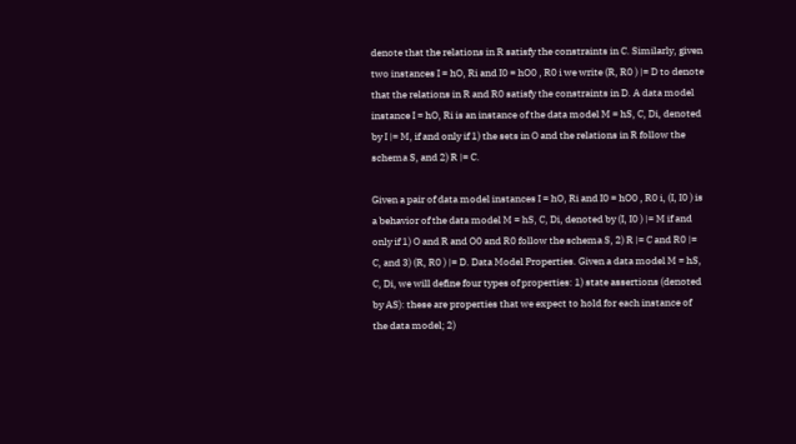denote that the relations in R satisfy the constraints in C. Similarly, given two instances I = hO, Ri and I0 = hO0 , R0 i we write (R, R0 ) |= D to denote that the relations in R and R0 satisfy the constraints in D. A data model instance I = hO, Ri is an instance of the data model M = hS, C, Di, denoted by I |= M, if and only if 1) the sets in O and the relations in R follow the schema S, and 2) R |= C.

Given a pair of data model instances I = hO, Ri and I0 = hO0 , R0 i, (I, I0 ) is a behavior of the data model M = hS, C, Di, denoted by (I, I0 ) |= M if and only if 1) O and R and O0 and R0 follow the schema S, 2) R |= C and R0 |= C, and 3) (R, R0 ) |= D. Data Model Properties. Given a data model M = hS, C, Di, we will define four types of properties: 1) state assertions (denoted by AS): these are properties that we expect to hold for each instance of the data model; 2)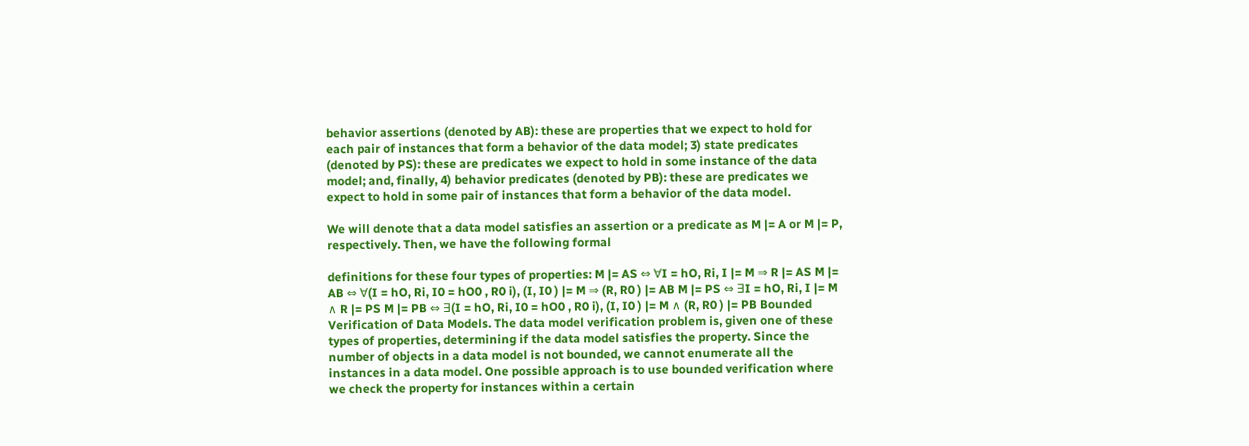behavior assertions (denoted by AB): these are properties that we expect to hold for each pair of instances that form a behavior of the data model; 3) state predicates (denoted by PS): these are predicates we expect to hold in some instance of the data model; and, finally, 4) behavior predicates (denoted by PB): these are predicates we expect to hold in some pair of instances that form a behavior of the data model.

We will denote that a data model satisfies an assertion or a predicate as M |= A or M |= P, respectively. Then, we have the following formal

definitions for these four types of properties: M |= AS ⇔ ∀I = hO, Ri, I |= M ⇒ R |= AS M |= AB ⇔ ∀(I = hO, Ri, I0 = hO0 , R0 i), (I, I0 ) |= M ⇒ (R, R0 ) |= AB M |= PS ⇔ ∃I = hO, Ri, I |= M ∧ R |= PS M |= PB ⇔ ∃(I = hO, Ri, I0 = hO0 , R0 i), (I, I0 ) |= M ∧ (R, R0 ) |= PB Bounded Verification of Data Models. The data model verification problem is, given one of these types of properties, determining if the data model satisfies the property. Since the number of objects in a data model is not bounded, we cannot enumerate all the instances in a data model. One possible approach is to use bounded verification where we check the property for instances within a certain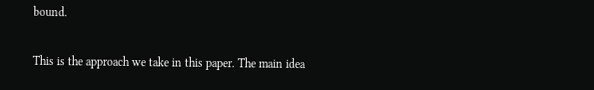bound.

This is the approach we take in this paper. The main idea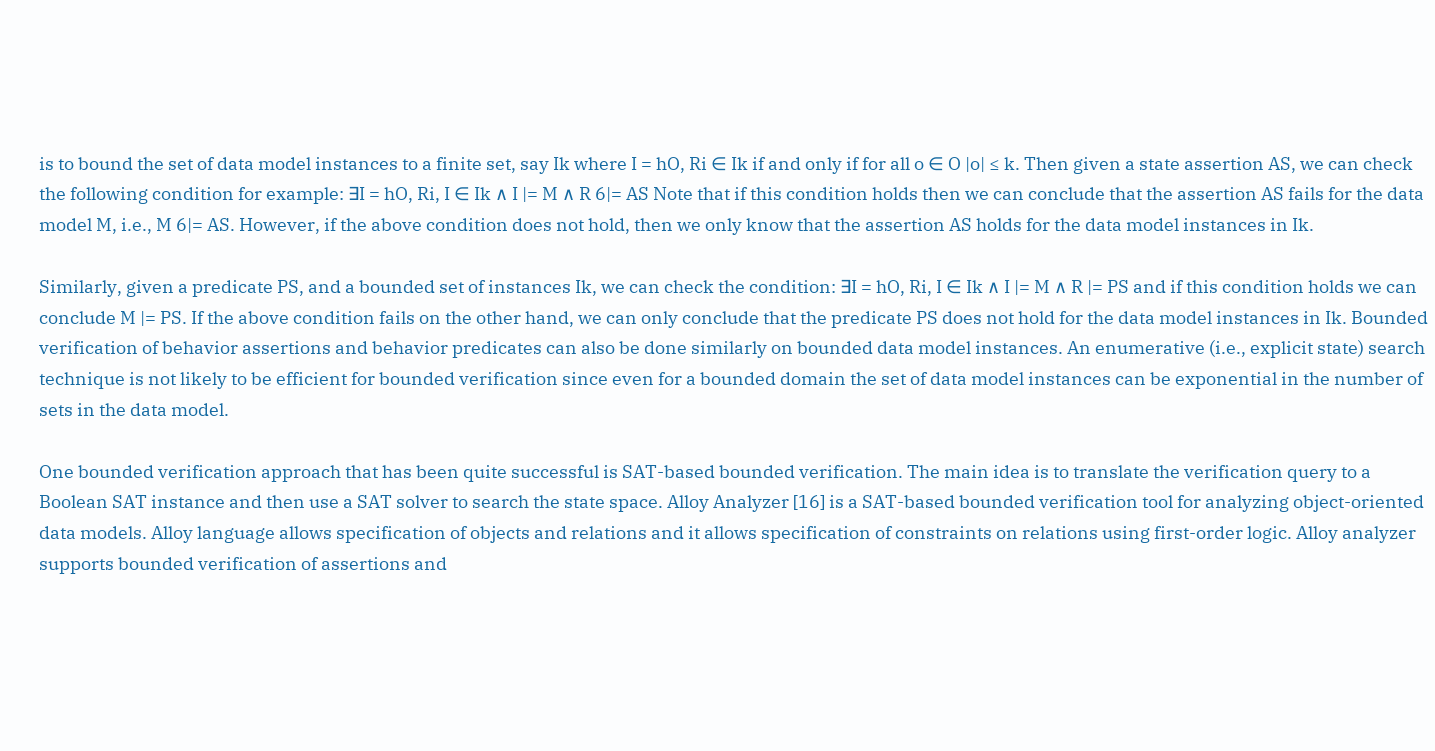is to bound the set of data model instances to a finite set, say Ik where I = hO, Ri ∈ Ik if and only if for all o ∈ O |o| ≤ k. Then given a state assertion AS, we can check the following condition for example: ∃I = hO, Ri, I ∈ Ik ∧ I |= M ∧ R 6|= AS Note that if this condition holds then we can conclude that the assertion AS fails for the data model M, i.e., M 6|= AS. However, if the above condition does not hold, then we only know that the assertion AS holds for the data model instances in Ik.

Similarly, given a predicate PS, and a bounded set of instances Ik, we can check the condition: ∃I = hO, Ri, I ∈ Ik ∧ I |= M ∧ R |= PS and if this condition holds we can conclude M |= PS. If the above condition fails on the other hand, we can only conclude that the predicate PS does not hold for the data model instances in Ik. Bounded verification of behavior assertions and behavior predicates can also be done similarly on bounded data model instances. An enumerative (i.e., explicit state) search technique is not likely to be efficient for bounded verification since even for a bounded domain the set of data model instances can be exponential in the number of sets in the data model.

One bounded verification approach that has been quite successful is SAT-based bounded verification. The main idea is to translate the verification query to a Boolean SAT instance and then use a SAT solver to search the state space. Alloy Analyzer [16] is a SAT-based bounded verification tool for analyzing object-oriented data models. Alloy language allows specification of objects and relations and it allows specification of constraints on relations using first-order logic. Alloy analyzer supports bounded verification of assertions and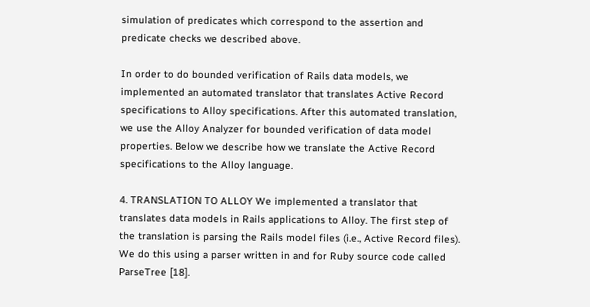simulation of predicates which correspond to the assertion and predicate checks we described above.

In order to do bounded verification of Rails data models, we implemented an automated translator that translates Active Record specifications to Alloy specifications. After this automated translation, we use the Alloy Analyzer for bounded verification of data model properties. Below we describe how we translate the Active Record specifications to the Alloy language.

4. TRANSLATION TO ALLOY We implemented a translator that translates data models in Rails applications to Alloy. The first step of the translation is parsing the Rails model files (i.e., Active Record files). We do this using a parser written in and for Ruby source code called ParseTree [18].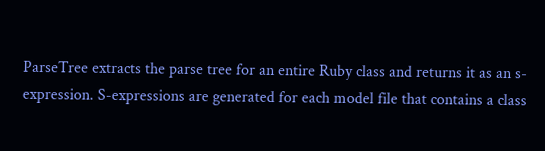ParseTree extracts the parse tree for an entire Ruby class and returns it as an s-expression. S-expressions are generated for each model file that contains a class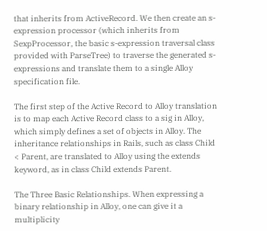that inherits from ActiveRecord. We then create an s-expression processor (which inherits from SexpProcessor, the basic s-expression traversal class provided with ParseTree) to traverse the generated s-expressions and translate them to a single Alloy specification file.

The first step of the Active Record to Alloy translation is to map each Active Record class to a sig in Alloy, which simply defines a set of objects in Alloy. The inheritance relationships in Rails, such as class Child < Parent, are translated to Alloy using the extends keyword, as in class Child extends Parent.

The Three Basic Relationships. When expressing a binary relationship in Alloy, one can give it a multiplicity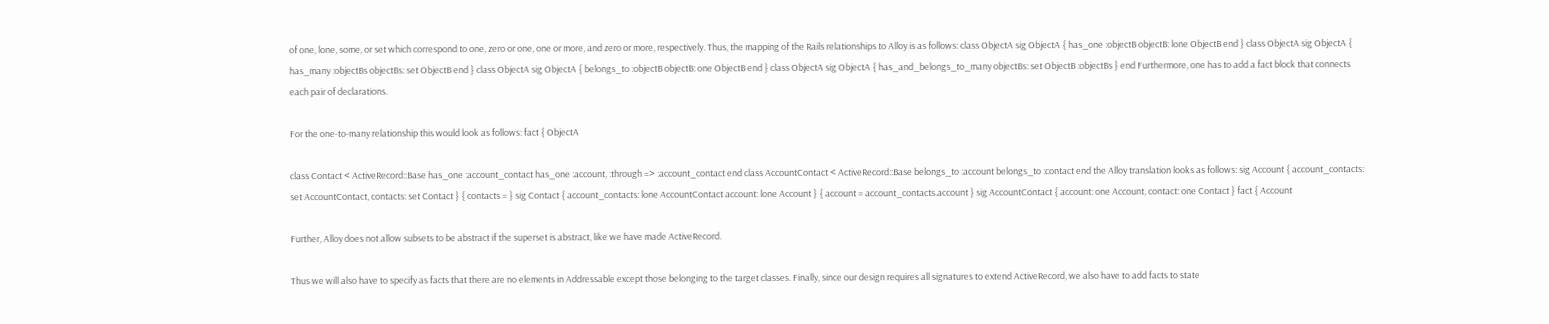of one, lone, some, or set which correspond to one, zero or one, one or more, and zero or more, respectively. Thus, the mapping of the Rails relationships to Alloy is as follows: class ObjectA sig ObjectA { has_one :objectB objectB: lone ObjectB end } class ObjectA sig ObjectA { has_many :objectBs objectBs: set ObjectB end } class ObjectA sig ObjectA { belongs_to :objectB objectB: one ObjectB end } class ObjectA sig ObjectA { has_and_belongs_to_many objectBs: set ObjectB :objectBs } end Furthermore, one has to add a fact block that connects each pair of declarations.

For the one-to-many relationship this would look as follows: fact { ObjectA

class Contact < ActiveRecord::Base has_one :account_contact has_one :account, :through => :account_contact end class AccountContact < ActiveRecord::Base belongs_to :account belongs_to :contact end the Alloy translation looks as follows: sig Account { account_contacts: set AccountContact, contacts: set Contact } { contacts = } sig Contact { account_contacts: lone AccountContact account: lone Account } { account = account_contacts.account } sig AccountContact { account: one Account, contact: one Contact } fact { Account

Further, Alloy does not allow subsets to be abstract if the superset is abstract, like we have made ActiveRecord.

Thus we will also have to specify as facts that there are no elements in Addressable except those belonging to the target classes. Finally, since our design requires all signatures to extend ActiveRecord, we also have to add facts to state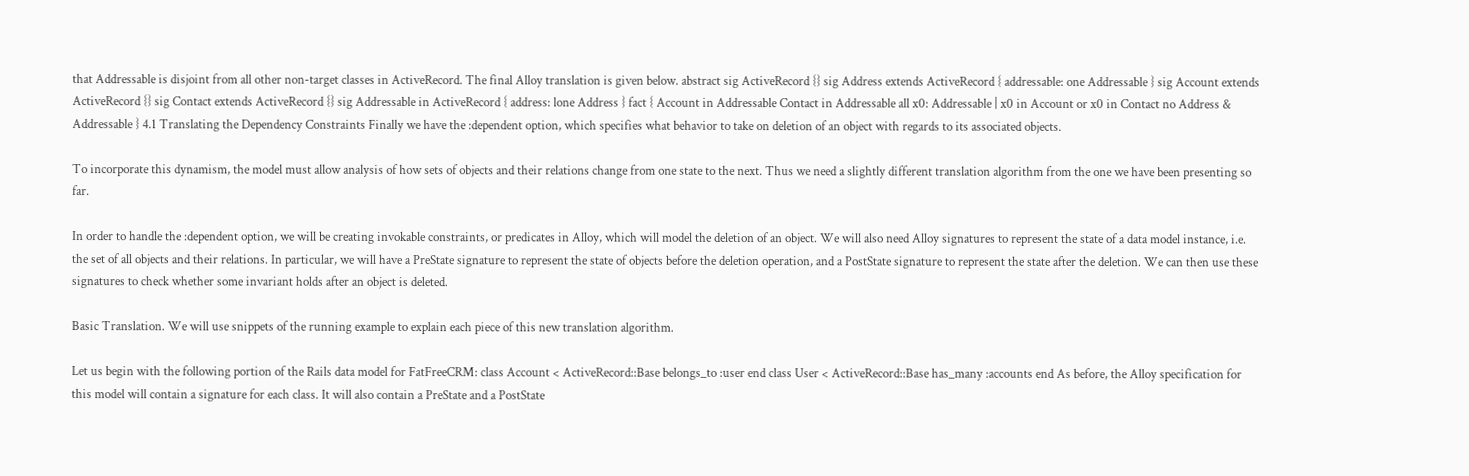that Addressable is disjoint from all other non-target classes in ActiveRecord. The final Alloy translation is given below. abstract sig ActiveRecord {} sig Address extends ActiveRecord { addressable: one Addressable } sig Account extends ActiveRecord {} sig Contact extends ActiveRecord {} sig Addressable in ActiveRecord { address: lone Address } fact { Account in Addressable Contact in Addressable all x0: Addressable | x0 in Account or x0 in Contact no Address & Addressable } 4.1 Translating the Dependency Constraints Finally we have the :dependent option, which specifies what behavior to take on deletion of an object with regards to its associated objects.

To incorporate this dynamism, the model must allow analysis of how sets of objects and their relations change from one state to the next. Thus we need a slightly different translation algorithm from the one we have been presenting so far.

In order to handle the :dependent option, we will be creating invokable constraints, or predicates in Alloy, which will model the deletion of an object. We will also need Alloy signatures to represent the state of a data model instance, i.e. the set of all objects and their relations. In particular, we will have a PreState signature to represent the state of objects before the deletion operation, and a PostState signature to represent the state after the deletion. We can then use these signatures to check whether some invariant holds after an object is deleted.

Basic Translation. We will use snippets of the running example to explain each piece of this new translation algorithm.

Let us begin with the following portion of the Rails data model for FatFreeCRM: class Account < ActiveRecord::Base belongs_to :user end class User < ActiveRecord::Base has_many :accounts end As before, the Alloy specification for this model will contain a signature for each class. It will also contain a PreState and a PostState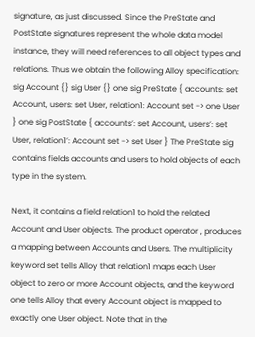signature, as just discussed. Since the PreState and PostState signatures represent the whole data model instance, they will need references to all object types and relations. Thus we obtain the following Alloy specification: sig Account {} sig User {} one sig PreState { accounts: set Account, users: set User, relation1: Account set -> one User } one sig PostState { accounts’: set Account, users’: set User, relation1’: Account set -> set User } The PreState sig contains fields accounts and users to hold objects of each type in the system.

Next, it contains a field relation1 to hold the related Account and User objects. The product operator , produces a mapping between Accounts and Users. The multiplicity keyword set tells Alloy that relation1 maps each User object to zero or more Account objects, and the keyword one tells Alloy that every Account object is mapped to exactly one User object. Note that in the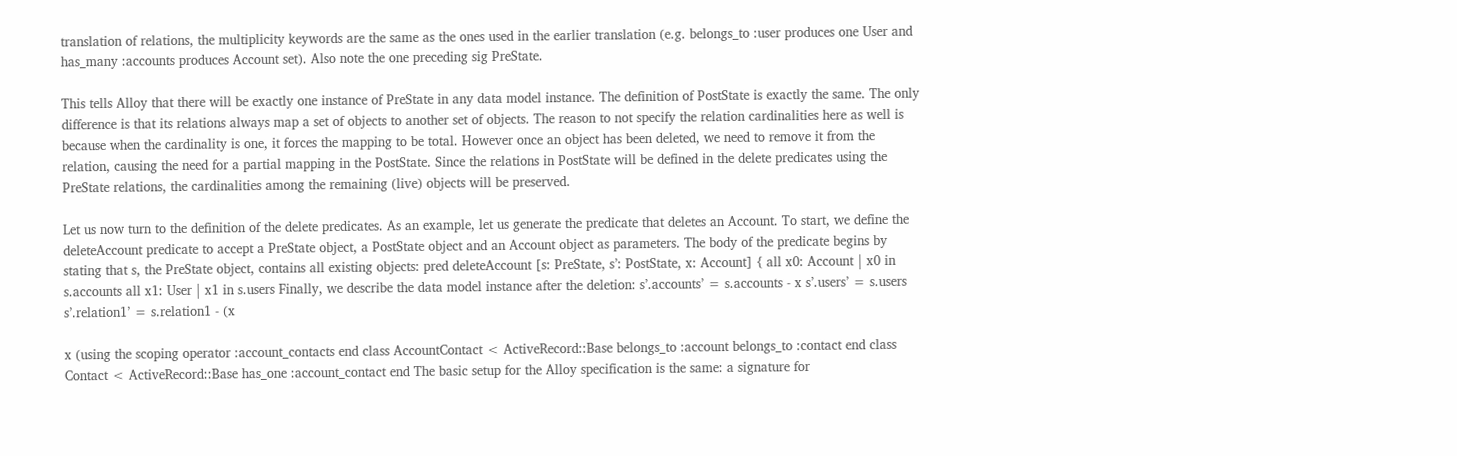translation of relations, the multiplicity keywords are the same as the ones used in the earlier translation (e.g. belongs_to :user produces one User and has_many :accounts produces Account set). Also note the one preceding sig PreState.

This tells Alloy that there will be exactly one instance of PreState in any data model instance. The definition of PostState is exactly the same. The only difference is that its relations always map a set of objects to another set of objects. The reason to not specify the relation cardinalities here as well is because when the cardinality is one, it forces the mapping to be total. However once an object has been deleted, we need to remove it from the relation, causing the need for a partial mapping in the PostState. Since the relations in PostState will be defined in the delete predicates using the PreState relations, the cardinalities among the remaining (live) objects will be preserved.

Let us now turn to the definition of the delete predicates. As an example, let us generate the predicate that deletes an Account. To start, we define the deleteAccount predicate to accept a PreState object, a PostState object and an Account object as parameters. The body of the predicate begins by stating that s, the PreState object, contains all existing objects: pred deleteAccount [s: PreState, s’: PostState, x: Account] { all x0: Account | x0 in s.accounts all x1: User | x1 in s.users Finally, we describe the data model instance after the deletion: s’.accounts’ = s.accounts - x s’.users’ = s.users s’.relation1’ = s.relation1 - (x

x (using the scoping operator :account_contacts end class AccountContact < ActiveRecord::Base belongs_to :account belongs_to :contact end class Contact < ActiveRecord::Base has_one :account_contact end The basic setup for the Alloy specification is the same: a signature for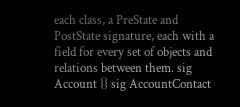each class, a PreState and PostState signature, each with a field for every set of objects and relations between them. sig Account {} sig AccountContact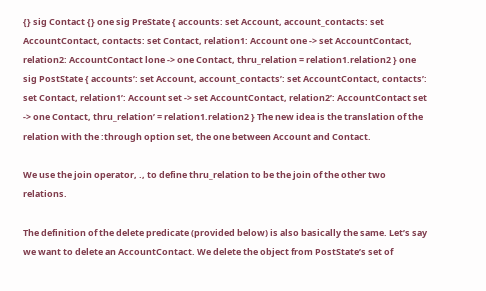{} sig Contact {} one sig PreState { accounts: set Account, account_contacts: set AccountContact, contacts: set Contact, relation1: Account one -> set AccountContact, relation2: AccountContact lone -> one Contact, thru_relation = relation1.relation2 } one sig PostState { accounts’: set Account, account_contacts’: set AccountContact, contacts’: set Contact, relation1’: Account set -> set AccountContact, relation2’: AccountContact set -> one Contact, thru_relation’ = relation1.relation2 } The new idea is the translation of the relation with the :through option set, the one between Account and Contact.

We use the join operator, ., to define thru_relation to be the join of the other two relations.

The definition of the delete predicate (provided below) is also basically the same. Let’s say we want to delete an AccountContact. We delete the object from PostState’s set of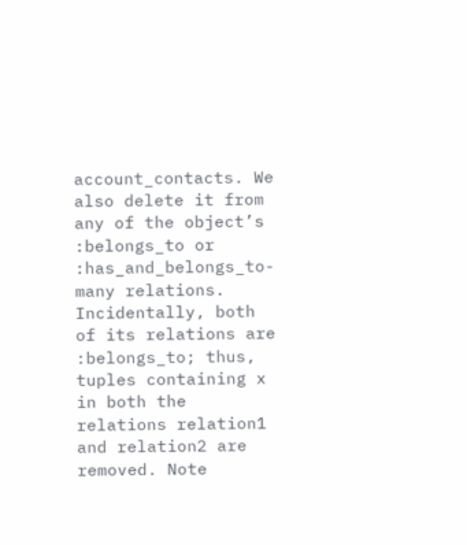account_contacts. We also delete it from any of the object’s :belongs_to or :has_and_belongs_to-many relations. Incidentally, both of its relations are :belongs_to; thus, tuples containing x in both the relations relation1 and relation2 are removed. Note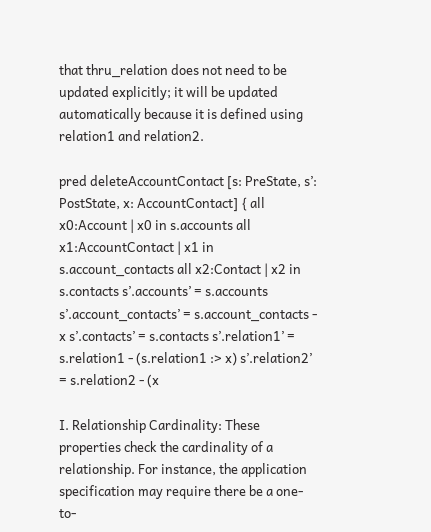that thru_relation does not need to be updated explicitly; it will be updated automatically because it is defined using relation1 and relation2.

pred deleteAccountContact [s: PreState, s’: PostState, x: AccountContact] { all x0:Account | x0 in s.accounts all x1:AccountContact | x1 in s.account_contacts all x2:Contact | x2 in s.contacts s’.accounts’ = s.accounts s’.account_contacts’ = s.account_contacts - x s’.contacts’ = s.contacts s’.relation1’ = s.relation1 - (s.relation1 :> x) s’.relation2’ = s.relation2 - (x

I. Relationship Cardinality: These properties check the cardinality of a relationship. For instance, the application specification may require there be a one-to-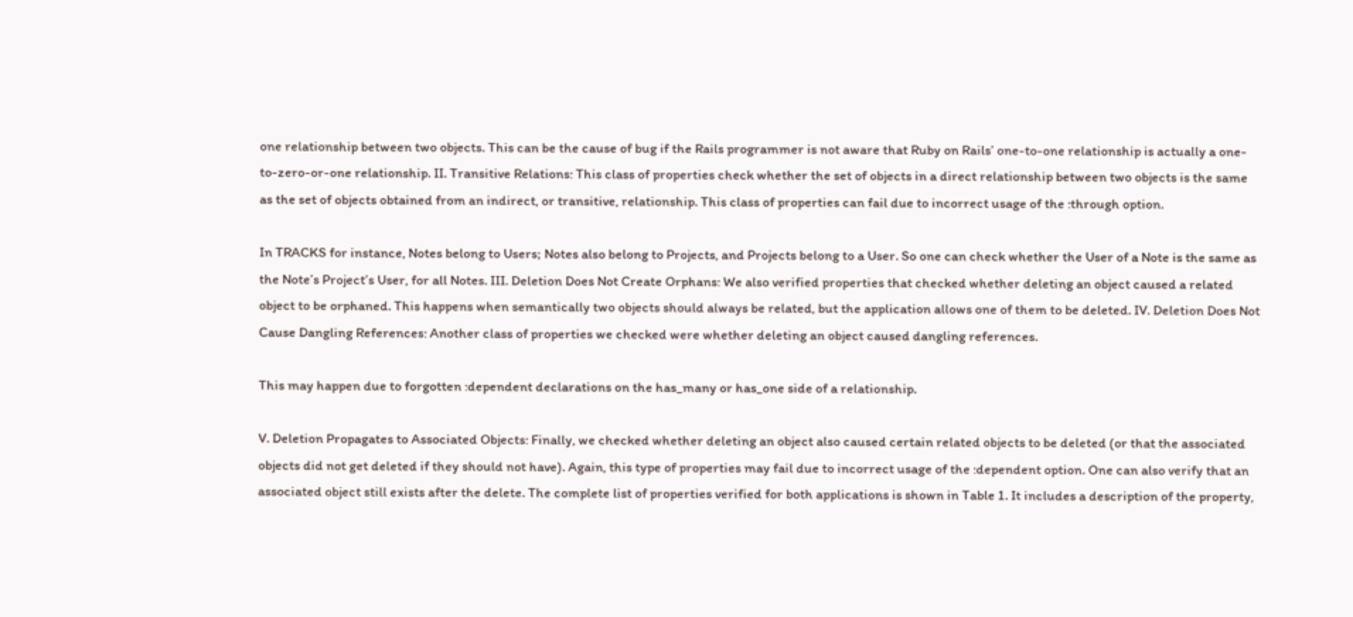one relationship between two objects. This can be the cause of bug if the Rails programmer is not aware that Ruby on Rails’ one-to-one relationship is actually a one-to-zero-or-one relationship. II. Transitive Relations: This class of properties check whether the set of objects in a direct relationship between two objects is the same as the set of objects obtained from an indirect, or transitive, relationship. This class of properties can fail due to incorrect usage of the :through option.

In TRACKS for instance, Notes belong to Users; Notes also belong to Projects, and Projects belong to a User. So one can check whether the User of a Note is the same as the Note’s Project’s User, for all Notes. III. Deletion Does Not Create Orphans: We also verified properties that checked whether deleting an object caused a related object to be orphaned. This happens when semantically two objects should always be related, but the application allows one of them to be deleted. IV. Deletion Does Not Cause Dangling References: Another class of properties we checked were whether deleting an object caused dangling references.

This may happen due to forgotten :dependent declarations on the has_many or has_one side of a relationship.

V. Deletion Propagates to Associated Objects: Finally, we checked whether deleting an object also caused certain related objects to be deleted (or that the associated objects did not get deleted if they should not have). Again, this type of properties may fail due to incorrect usage of the :dependent option. One can also verify that an associated object still exists after the delete. The complete list of properties verified for both applications is shown in Table 1. It includes a description of the property,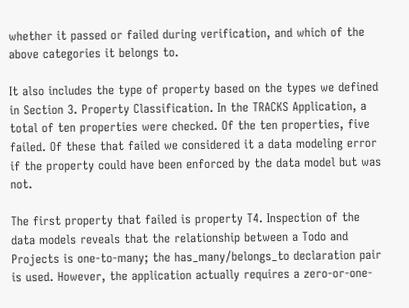whether it passed or failed during verification, and which of the above categories it belongs to.

It also includes the type of property based on the types we defined in Section 3. Property Classification. In the TRACKS Application, a total of ten properties were checked. Of the ten properties, five failed. Of these that failed we considered it a data modeling error if the property could have been enforced by the data model but was not.

The first property that failed is property T4. Inspection of the data models reveals that the relationship between a Todo and Projects is one-to-many; the has_many/belongs_to declaration pair is used. However, the application actually requires a zero-or-one-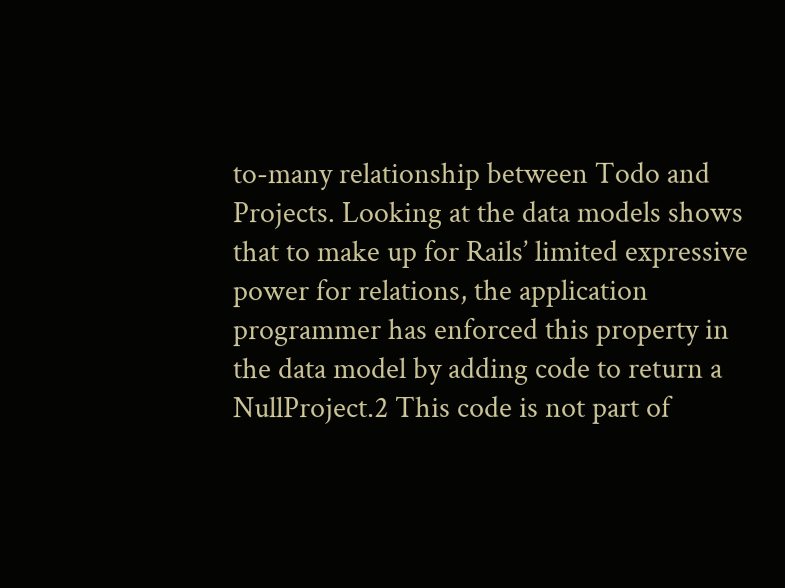to-many relationship between Todo and Projects. Looking at the data models shows that to make up for Rails’ limited expressive power for relations, the application programmer has enforced this property in the data model by adding code to return a NullProject.2 This code is not part of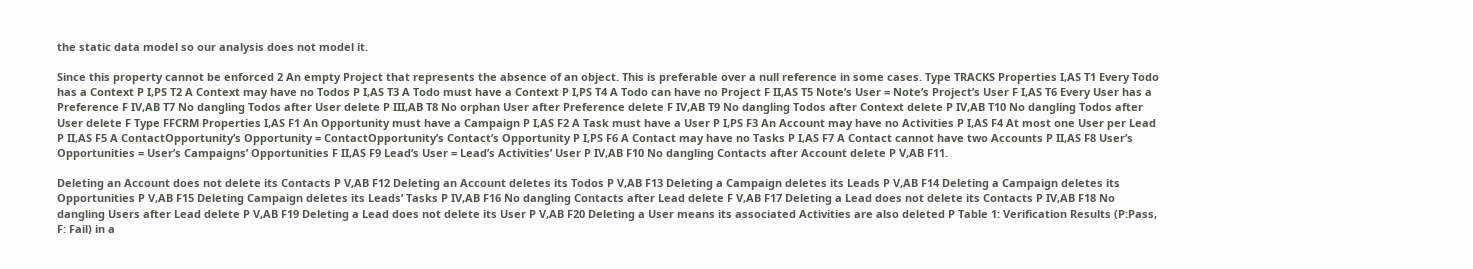the static data model so our analysis does not model it.

Since this property cannot be enforced 2 An empty Project that represents the absence of an object. This is preferable over a null reference in some cases. Type TRACKS Properties I,AS T1 Every Todo has a Context P I,PS T2 A Context may have no Todos P I,AS T3 A Todo must have a Context P I,PS T4 A Todo can have no Project F II,AS T5 Note’s User = Note’s Project’s User F I,AS T6 Every User has a Preference F IV,AB T7 No dangling Todos after User delete P III,AB T8 No orphan User after Preference delete F IV,AB T9 No dangling Todos after Context delete P IV,AB T10 No dangling Todos after User delete F Type FFCRM Properties I,AS F1 An Opportunity must have a Campaign P I,AS F2 A Task must have a User P I,PS F3 An Account may have no Activities P I,AS F4 At most one User per Lead P II,AS F5 A ContactOpportunity’s Opportunity = ContactOpportunity’s Contact’s Opportunity P I,PS F6 A Contact may have no Tasks P I,AS F7 A Contact cannot have two Accounts P II,AS F8 User’s Opportunities = User’s Campaigns’ Opportunities F II,AS F9 Lead’s User = Lead’s Activities’ User P IV,AB F10 No dangling Contacts after Account delete P V,AB F11.

Deleting an Account does not delete its Contacts P V,AB F12 Deleting an Account deletes its Todos P V,AB F13 Deleting a Campaign deletes its Leads P V,AB F14 Deleting a Campaign deletes its Opportunities P V,AB F15 Deleting Campaign deletes its Leads’ Tasks P IV,AB F16 No dangling Contacts after Lead delete F V,AB F17 Deleting a Lead does not delete its Contacts P IV,AB F18 No dangling Users after Lead delete P V,AB F19 Deleting a Lead does not delete its User P V,AB F20 Deleting a User means its associated Activities are also deleted P Table 1: Verification Results (P:Pass, F: Fail) in a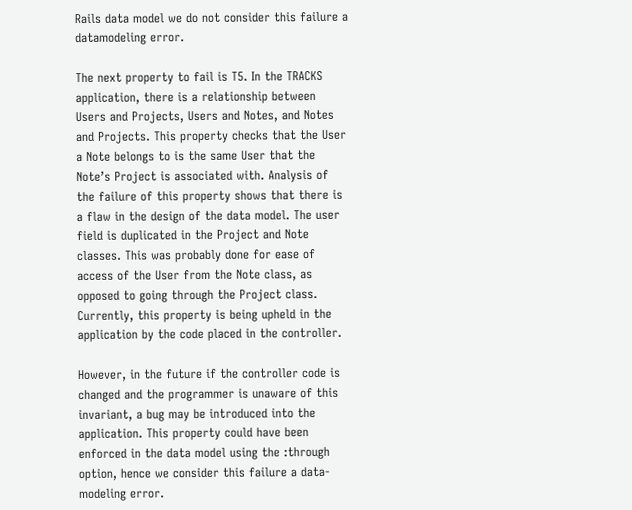Rails data model we do not consider this failure a datamodeling error.

The next property to fail is T5. In the TRACKS application, there is a relationship between Users and Projects, Users and Notes, and Notes and Projects. This property checks that the User a Note belongs to is the same User that the Note’s Project is associated with. Analysis of the failure of this property shows that there is a flaw in the design of the data model. The user field is duplicated in the Project and Note classes. This was probably done for ease of access of the User from the Note class, as opposed to going through the Project class. Currently, this property is being upheld in the application by the code placed in the controller.

However, in the future if the controller code is changed and the programmer is unaware of this invariant, a bug may be introduced into the application. This property could have been enforced in the data model using the :through option, hence we consider this failure a data-modeling error.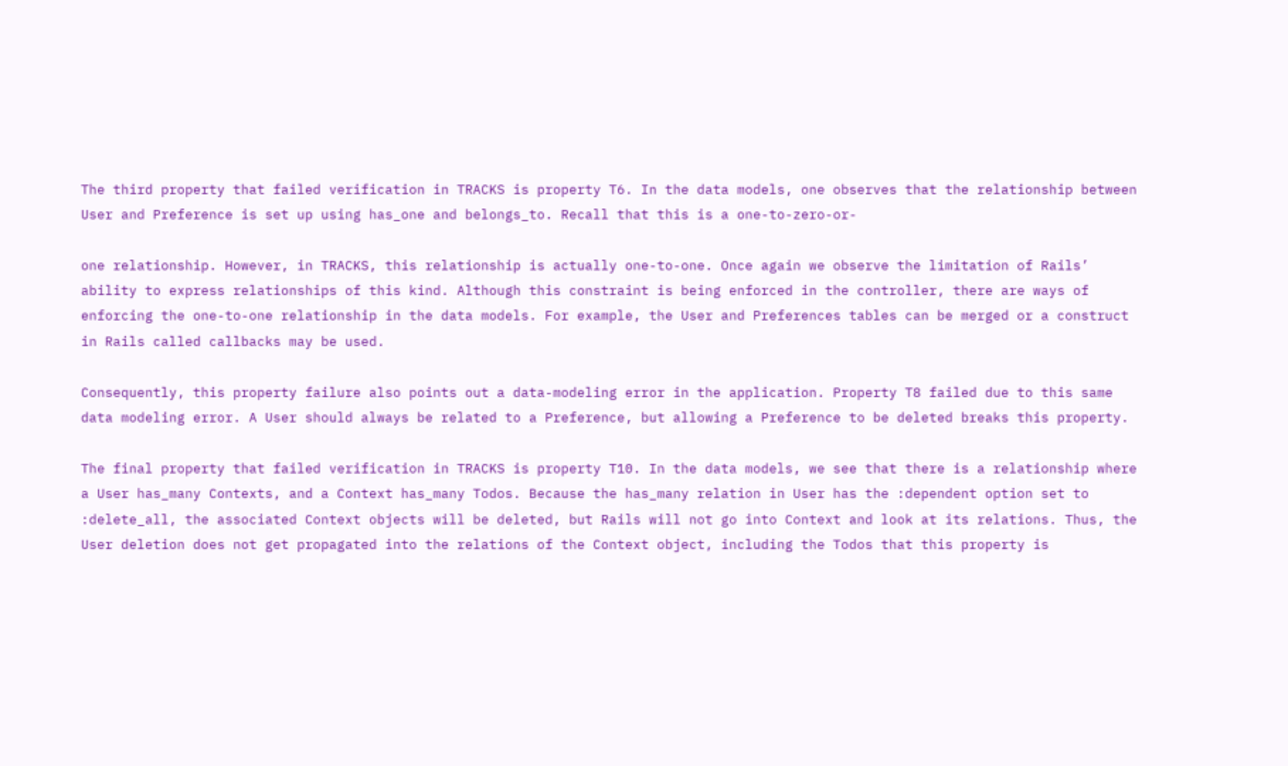The third property that failed verification in TRACKS is property T6. In the data models, one observes that the relationship between User and Preference is set up using has_one and belongs_to. Recall that this is a one-to-zero-or-

one relationship. However, in TRACKS, this relationship is actually one-to-one. Once again we observe the limitation of Rails’ ability to express relationships of this kind. Although this constraint is being enforced in the controller, there are ways of enforcing the one-to-one relationship in the data models. For example, the User and Preferences tables can be merged or a construct in Rails called callbacks may be used.

Consequently, this property failure also points out a data-modeling error in the application. Property T8 failed due to this same data modeling error. A User should always be related to a Preference, but allowing a Preference to be deleted breaks this property.

The final property that failed verification in TRACKS is property T10. In the data models, we see that there is a relationship where a User has_many Contexts, and a Context has_many Todos. Because the has_many relation in User has the :dependent option set to :delete_all, the associated Context objects will be deleted, but Rails will not go into Context and look at its relations. Thus, the User deletion does not get propagated into the relations of the Context object, including the Todos that this property is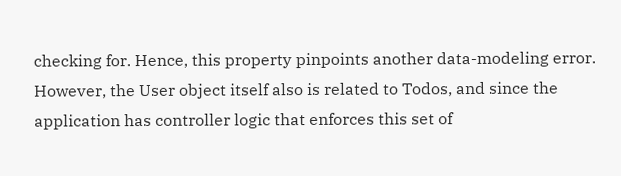checking for. Hence, this property pinpoints another data-modeling error. However, the User object itself also is related to Todos, and since the application has controller logic that enforces this set of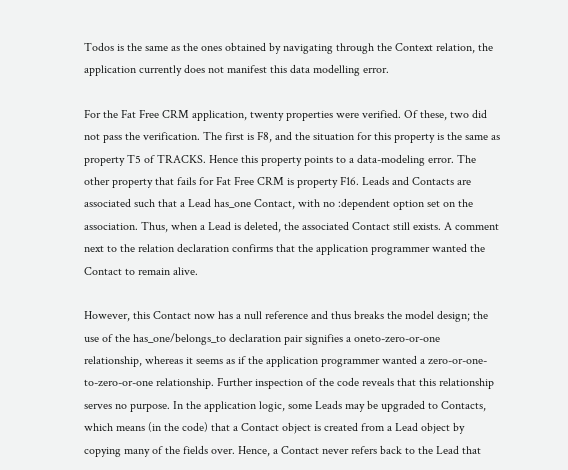Todos is the same as the ones obtained by navigating through the Context relation, the application currently does not manifest this data modelling error.

For the Fat Free CRM application, twenty properties were verified. Of these, two did not pass the verification. The first is F8, and the situation for this property is the same as property T5 of TRACKS. Hence this property points to a data-modeling error. The other property that fails for Fat Free CRM is property F16. Leads and Contacts are associated such that a Lead has_one Contact, with no :dependent option set on the association. Thus, when a Lead is deleted, the associated Contact still exists. A comment next to the relation declaration confirms that the application programmer wanted the Contact to remain alive.

However, this Contact now has a null reference and thus breaks the model design; the use of the has_one/belongs_to declaration pair signifies a oneto-zero-or-one relationship, whereas it seems as if the application programmer wanted a zero-or-one-to-zero-or-one relationship. Further inspection of the code reveals that this relationship serves no purpose. In the application logic, some Leads may be upgraded to Contacts, which means (in the code) that a Contact object is created from a Lead object by copying many of the fields over. Hence, a Contact never refers back to the Lead that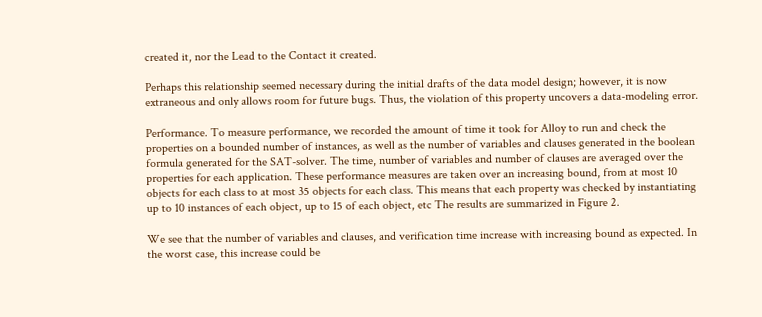created it, nor the Lead to the Contact it created.

Perhaps this relationship seemed necessary during the initial drafts of the data model design; however, it is now extraneous and only allows room for future bugs. Thus, the violation of this property uncovers a data-modeling error.

Performance. To measure performance, we recorded the amount of time it took for Alloy to run and check the properties on a bounded number of instances, as well as the number of variables and clauses generated in the boolean formula generated for the SAT-solver. The time, number of variables and number of clauses are averaged over the properties for each application. These performance measures are taken over an increasing bound, from at most 10 objects for each class to at most 35 objects for each class. This means that each property was checked by instantiating up to 10 instances of each object, up to 15 of each object, etc The results are summarized in Figure 2.

We see that the number of variables and clauses, and verification time increase with increasing bound as expected. In the worst case, this increase could be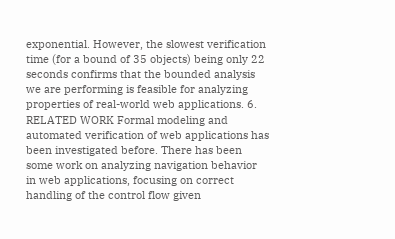exponential. However, the slowest verification time (for a bound of 35 objects) being only 22 seconds confirms that the bounded analysis we are performing is feasible for analyzing properties of real-world web applications. 6. RELATED WORK Formal modeling and automated verification of web applications has been investigated before. There has been some work on analyzing navigation behavior in web applications, focusing on correct handling of the control flow given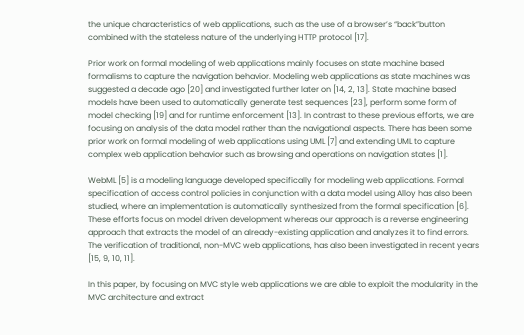the unique characteristics of web applications, such as the use of a browser’s “back”button combined with the stateless nature of the underlying HTTP protocol [17].

Prior work on formal modeling of web applications mainly focuses on state machine based formalisms to capture the navigation behavior. Modeling web applications as state machines was suggested a decade ago [20] and investigated further later on [14, 2, 13]. State machine based models have been used to automatically generate test sequences [23], perform some form of model checking [19] and for runtime enforcement [13]. In contrast to these previous efforts, we are focusing on analysis of the data model rather than the navigational aspects. There has been some prior work on formal modeling of web applications using UML [7] and extending UML to capture complex web application behavior such as browsing and operations on navigation states [1].

WebML [5] is a modeling language developed specifically for modeling web applications. Formal specification of access control policies in conjunction with a data model using Alloy has also been studied, where an implementation is automatically synthesized from the formal specification [6]. These efforts focus on model driven development whereas our approach is a reverse engineering approach that extracts the model of an already-existing application and analyzes it to find errors. The verification of traditional, non-MVC web applications, has also been investigated in recent years [15, 9, 10, 11].

In this paper, by focusing on MVC style web applications we are able to exploit the modularity in the MVC architecture and extract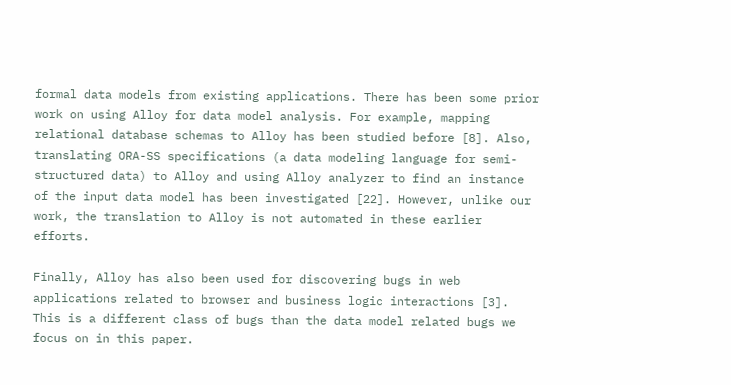formal data models from existing applications. There has been some prior work on using Alloy for data model analysis. For example, mapping relational database schemas to Alloy has been studied before [8]. Also, translating ORA-SS specifications (a data modeling language for semi-structured data) to Alloy and using Alloy analyzer to find an instance of the input data model has been investigated [22]. However, unlike our work, the translation to Alloy is not automated in these earlier efforts.

Finally, Alloy has also been used for discovering bugs in web applications related to browser and business logic interactions [3]. This is a different class of bugs than the data model related bugs we focus on in this paper.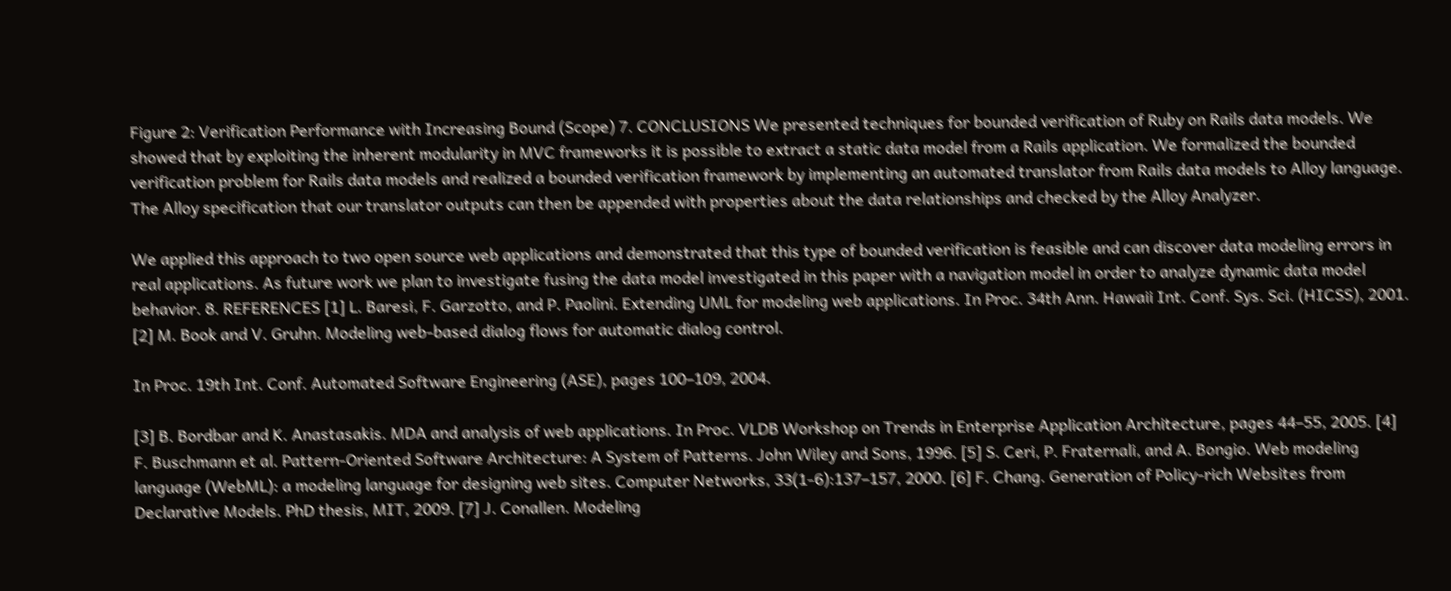Figure 2: Verification Performance with Increasing Bound (Scope) 7. CONCLUSIONS We presented techniques for bounded verification of Ruby on Rails data models. We showed that by exploiting the inherent modularity in MVC frameworks it is possible to extract a static data model from a Rails application. We formalized the bounded verification problem for Rails data models and realized a bounded verification framework by implementing an automated translator from Rails data models to Alloy language. The Alloy specification that our translator outputs can then be appended with properties about the data relationships and checked by the Alloy Analyzer.

We applied this approach to two open source web applications and demonstrated that this type of bounded verification is feasible and can discover data modeling errors in real applications. As future work we plan to investigate fusing the data model investigated in this paper with a navigation model in order to analyze dynamic data model behavior. 8. REFERENCES [1] L. Baresi, F. Garzotto, and P. Paolini. Extending UML for modeling web applications. In Proc. 34th Ann. Hawaii Int. Conf. Sys. Sci. (HICSS), 2001. [2] M. Book and V. Gruhn. Modeling web-based dialog flows for automatic dialog control.

In Proc. 19th Int. Conf. Automated Software Engineering (ASE), pages 100–109, 2004.

[3] B. Bordbar and K. Anastasakis. MDA and analysis of web applications. In Proc. VLDB Workshop on Trends in Enterprise Application Architecture, pages 44–55, 2005. [4] F. Buschmann et al. Pattern-Oriented Software Architecture: A System of Patterns. John Wiley and Sons, 1996. [5] S. Ceri, P. Fraternali, and A. Bongio. Web modeling language (WebML): a modeling language for designing web sites. Computer Networks, 33(1-6):137–157, 2000. [6] F. Chang. Generation of Policy-rich Websites from Declarative Models. PhD thesis, MIT, 2009. [7] J. Conallen. Modeling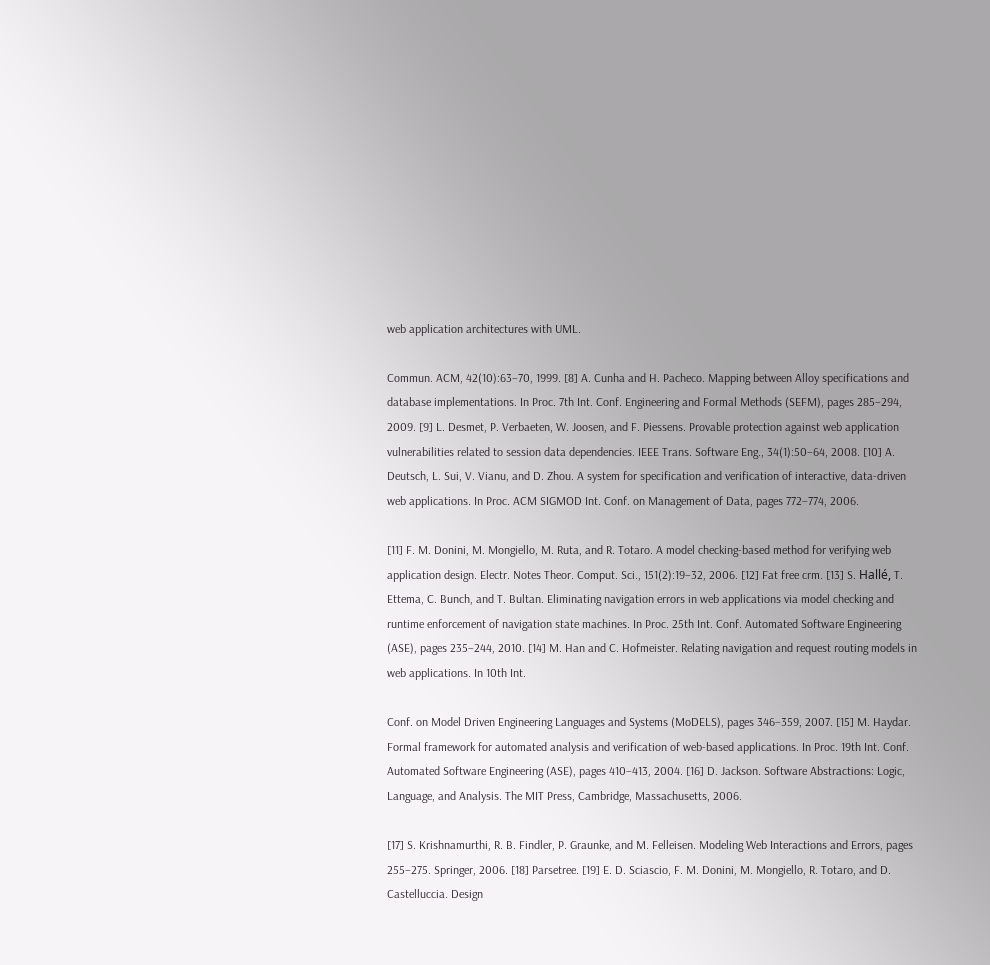web application architectures with UML.

Commun. ACM, 42(10):63–70, 1999. [8] A. Cunha and H. Pacheco. Mapping between Alloy specifications and database implementations. In Proc. 7th Int. Conf. Engineering and Formal Methods (SEFM), pages 285–294, 2009. [9] L. Desmet, P. Verbaeten, W. Joosen, and F. Piessens. Provable protection against web application vulnerabilities related to session data dependencies. IEEE Trans. Software Eng., 34(1):50–64, 2008. [10] A. Deutsch, L. Sui, V. Vianu, and D. Zhou. A system for specification and verification of interactive, data-driven web applications. In Proc. ACM SIGMOD Int. Conf. on Management of Data, pages 772–774, 2006.

[11] F. M. Donini, M. Mongiello, M. Ruta, and R. Totaro. A model checking-based method for verifying web application design. Electr. Notes Theor. Comput. Sci., 151(2):19–32, 2006. [12] Fat free crm. [13] S. Hallé, T. Ettema, C. Bunch, and T. Bultan. Eliminating navigation errors in web applications via model checking and runtime enforcement of navigation state machines. In Proc. 25th Int. Conf. Automated Software Engineering (ASE), pages 235–244, 2010. [14] M. Han and C. Hofmeister. Relating navigation and request routing models in web applications. In 10th Int.

Conf. on Model Driven Engineering Languages and Systems (MoDELS), pages 346–359, 2007. [15] M. Haydar. Formal framework for automated analysis and verification of web-based applications. In Proc. 19th Int. Conf. Automated Software Engineering (ASE), pages 410–413, 2004. [16] D. Jackson. Software Abstractions: Logic, Language, and Analysis. The MIT Press, Cambridge, Massachusetts, 2006.

[17] S. Krishnamurthi, R. B. Findler, P. Graunke, and M. Felleisen. Modeling Web Interactions and Errors, pages 255–275. Springer, 2006. [18] Parsetree. [19] E. D. Sciascio, F. M. Donini, M. Mongiello, R. Totaro, and D. Castelluccia. Design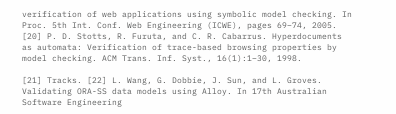verification of web applications using symbolic model checking. In Proc. 5th Int. Conf. Web Engineering (ICWE), pages 69–74, 2005. [20] P. D. Stotts, R. Furuta, and C. R. Cabarrus. Hyperdocuments as automata: Verification of trace-based browsing properties by model checking. ACM Trans. Inf. Syst., 16(1):1–30, 1998.

[21] Tracks. [22] L. Wang, G. Dobbie, J. Sun, and L. Groves. Validating ORA-SS data models using Alloy. In 17th Australian Software Engineering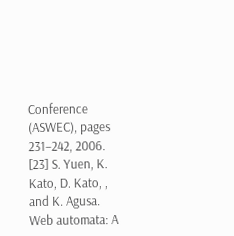Conference (ASWEC), pages 231–242, 2006. [23] S. Yuen, K. Kato, D. Kato, , and K. Agusa. Web automata: A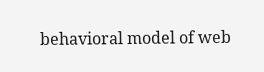behavioral model of web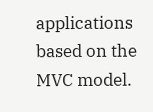applications based on the MVC model.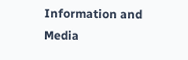Information and Media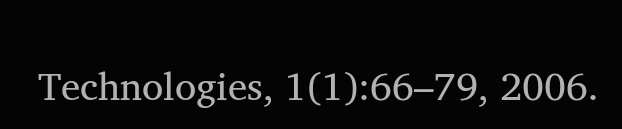Technologies, 1(1):66–79, 2006.